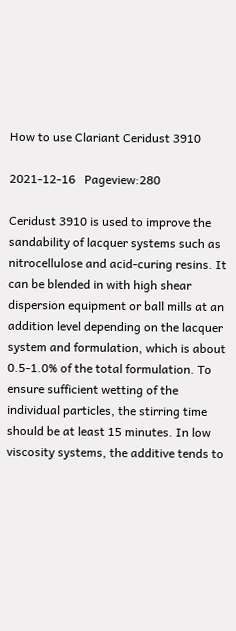How to use Clariant Ceridust 3910

2021-12-16   Pageview:280

Ceridust 3910 is used to improve the sandability of lacquer systems such as nitrocellulose and acid-curing resins. It can be blended in with high shear dispersion equipment or ball mills at an addition level depending on the lacquer system and formulation, which is about 0.5-1.0% of the total formulation. To ensure sufficient wetting of the individual particles, the stirring time should be at least 15 minutes. In low viscosity systems, the additive tends to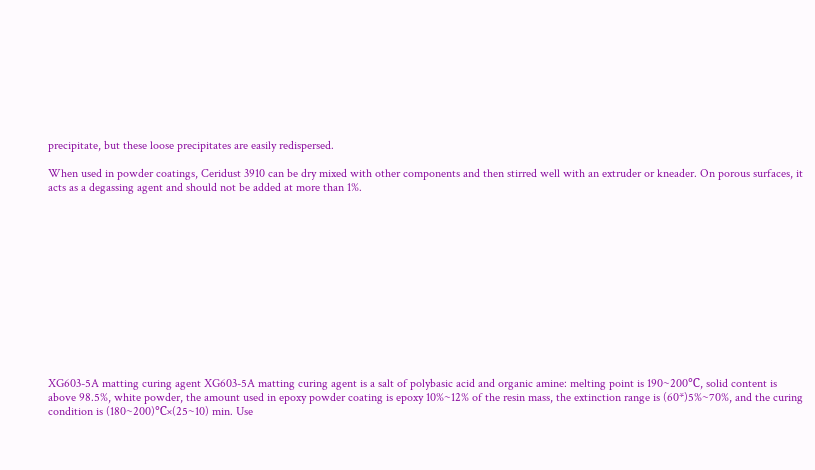precipitate, but these loose precipitates are easily redispersed.

When used in powder coatings, Ceridust 3910 can be dry mixed with other components and then stirred well with an extruder or kneader. On porous surfaces, it acts as a degassing agent and should not be added at more than 1%.













XG603-5A matting curing agent XG603-5A matting curing agent is a salt of polybasic acid and organic amine: melting point is 190~200℃, solid content is above 98.5%, white powder, the amount used in epoxy powder coating is epoxy 10%~12% of the resin mass, the extinction range is (60*)5%~70%, and the curing condition is (180~200)℃×(25~10) min. Use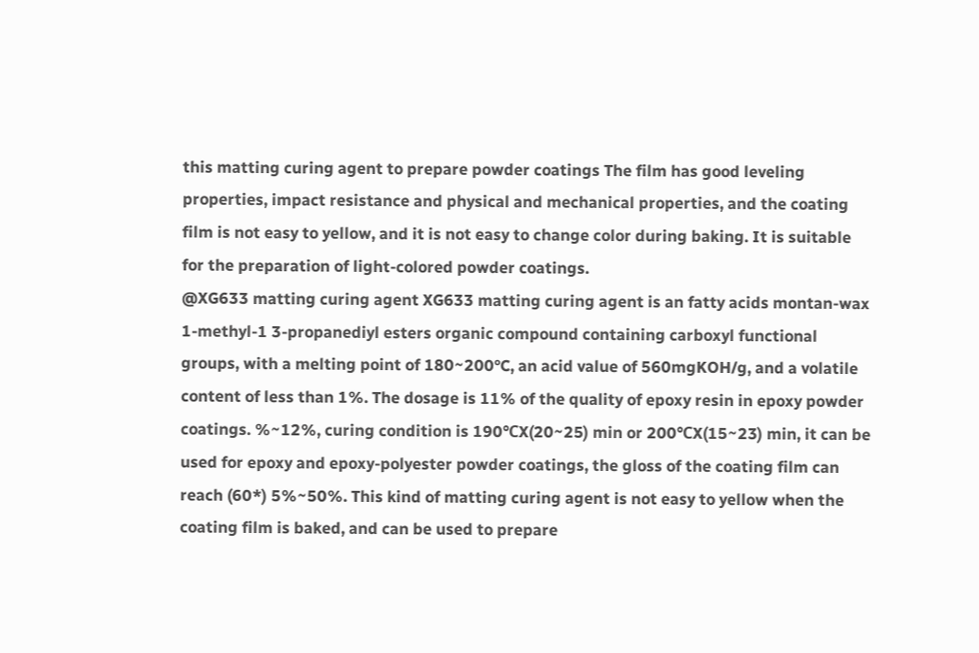this matting curing agent to prepare powder coatings The film has good leveling properties, impact resistance and physical and mechanical properties, and the coating film is not easy to yellow, and it is not easy to change color during baking. It is suitable for the preparation of light-colored powder coatings.
@XG633 matting curing agent XG633 matting curing agent is an fatty acids montan-wax 1-methyl-1 3-propanediyl esters organic compound containing carboxyl functional groups, with a melting point of 180~200°C, an acid value of 560mgKOH/g, and a volatile content of less than 1%. The dosage is 11% of the quality of epoxy resin in epoxy powder coatings. %~12%, curing condition is 190℃X(20~25) min or 200℃X(15~23) min, it can be used for epoxy and epoxy-polyester powder coatings, the gloss of the coating film can reach (60*) 5%~50%. This kind of matting curing agent is not easy to yellow when the coating film is baked, and can be used to prepare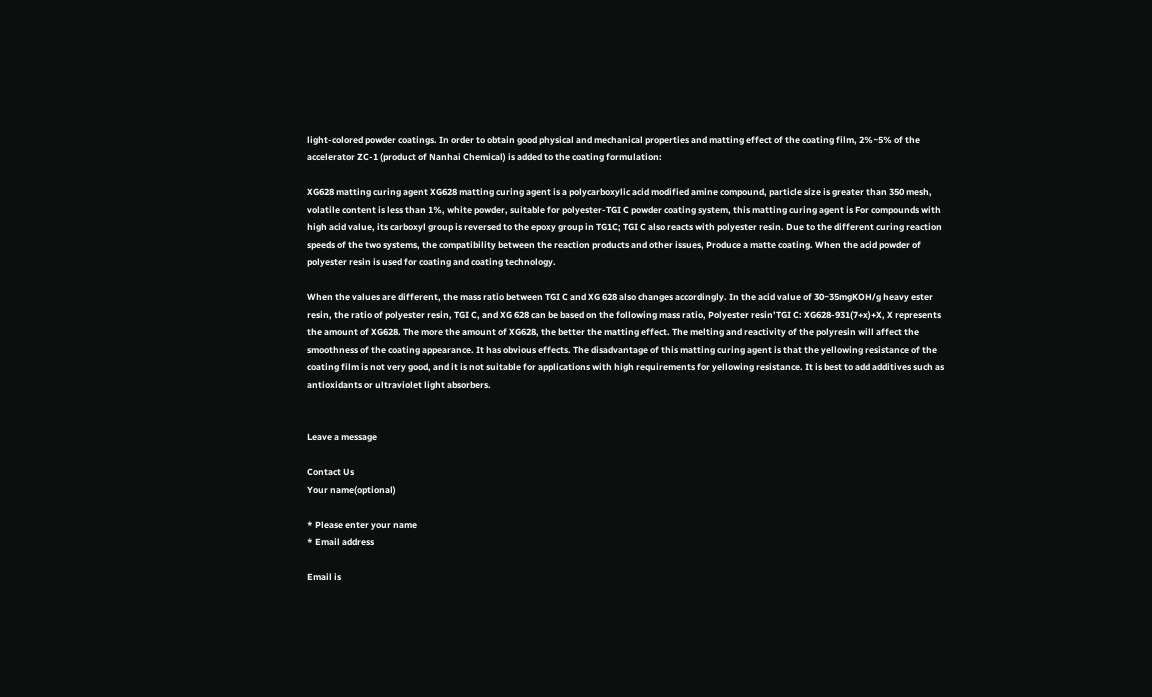light-colored powder coatings. In order to obtain good physical and mechanical properties and matting effect of the coating film, 2%~5% of the accelerator ZC-1 (product of Nanhai Chemical) is added to the coating formulation:

XG628 matting curing agent XG628 matting curing agent is a polycarboxylic acid modified amine compound, particle size is greater than 350 mesh, volatile content is less than 1%, white powder, suitable for polyester-TGI C powder coating system, this matting curing agent is For compounds with high acid value, its carboxyl group is reversed to the epoxy group in TG1C; TGI C also reacts with polyester resin. Due to the different curing reaction speeds of the two systems, the compatibility between the reaction products and other issues, Produce a matte coating. When the acid powder of polyester resin is used for coating and coating technology.

When the values are different, the mass ratio between TGI C and XG 628 also changes accordingly. In the acid value of 30~35mgKOH/g heavy ester resin, the ratio of polyester resin, TGI C, and XG 628 can be based on the following mass ratio, Polyester resin’TGI C: XG628-931(7+x)+X, X represents the amount of XG628. The more the amount of XG628, the better the matting effect. The melting and reactivity of the polyresin will affect the smoothness of the coating appearance. It has obvious effects. The disadvantage of this matting curing agent is that the yellowing resistance of the coating film is not very good, and it is not suitable for applications with high requirements for yellowing resistance. It is best to add additives such as antioxidants or ultraviolet light absorbers.


Leave a message

Contact Us
Your name(optional)

* Please enter your name
* Email address

Email is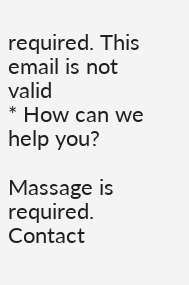required. This email is not valid
* How can we help you?

Massage is required.
Contact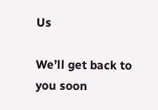Us

We’ll get back to you soon